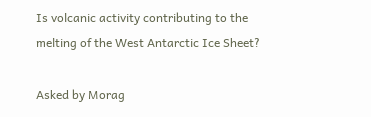Is volcanic activity contributing to the melting of the West Antarctic Ice Sheet?

Asked by Morag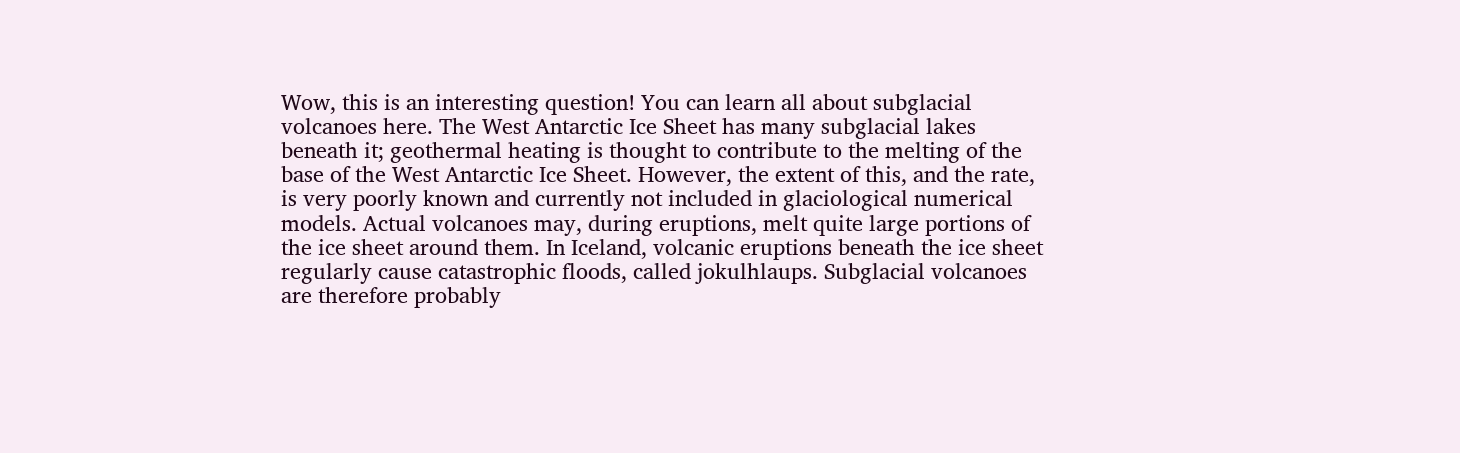Wow, this is an interesting question! You can learn all about subglacial volcanoes here. The West Antarctic Ice Sheet has many subglacial lakes beneath it; geothermal heating is thought to contribute to the melting of the base of the West Antarctic Ice Sheet. However, the extent of this, and the rate, is very poorly known and currently not included in glaciological numerical models. Actual volcanoes may, during eruptions, melt quite large portions of the ice sheet around them. In Iceland, volcanic eruptions beneath the ice sheet regularly cause catastrophic floods, called jokulhlaups. Subglacial volcanoes are therefore probably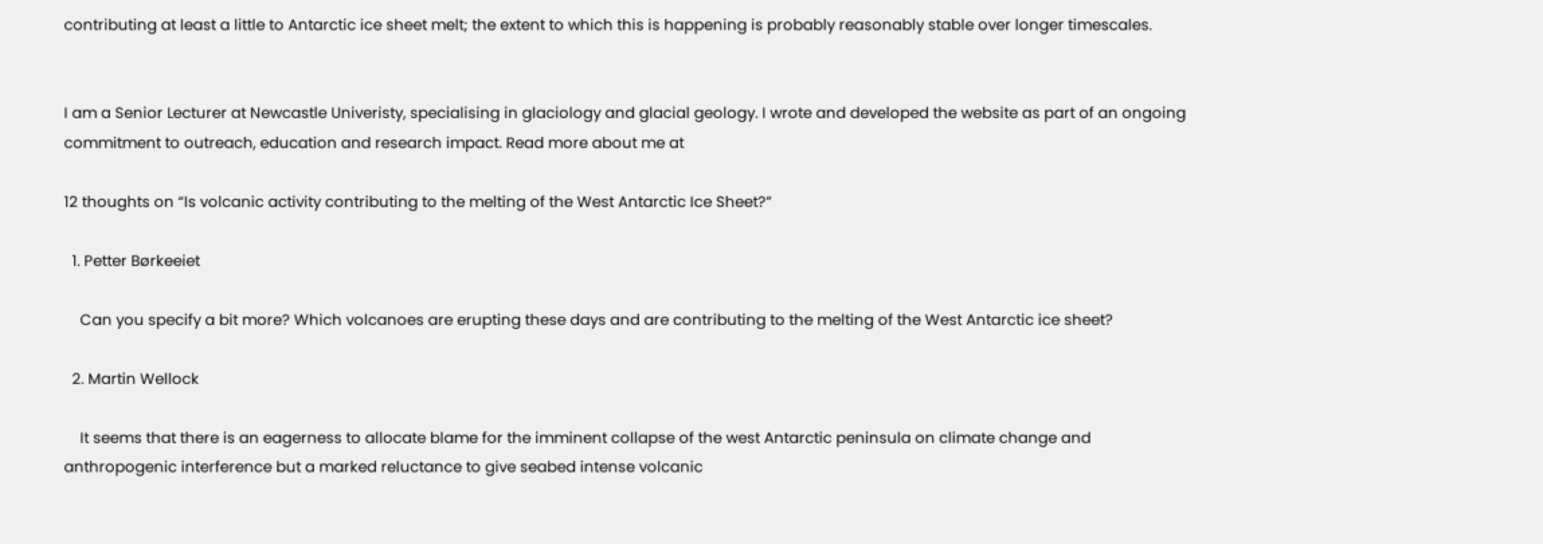contributing at least a little to Antarctic ice sheet melt; the extent to which this is happening is probably reasonably stable over longer timescales.


I am a Senior Lecturer at Newcastle Univeristy, specialising in glaciology and glacial geology. I wrote and developed the website as part of an ongoing commitment to outreach, education and research impact. Read more about me at

12 thoughts on “Is volcanic activity contributing to the melting of the West Antarctic Ice Sheet?”

  1. Petter Børkeeiet

    Can you specify a bit more? Which volcanoes are erupting these days and are contributing to the melting of the West Antarctic ice sheet?

  2. Martin Wellock

    It seems that there is an eagerness to allocate blame for the imminent collapse of the west Antarctic peninsula on climate change and anthropogenic interference but a marked reluctance to give seabed intense volcanic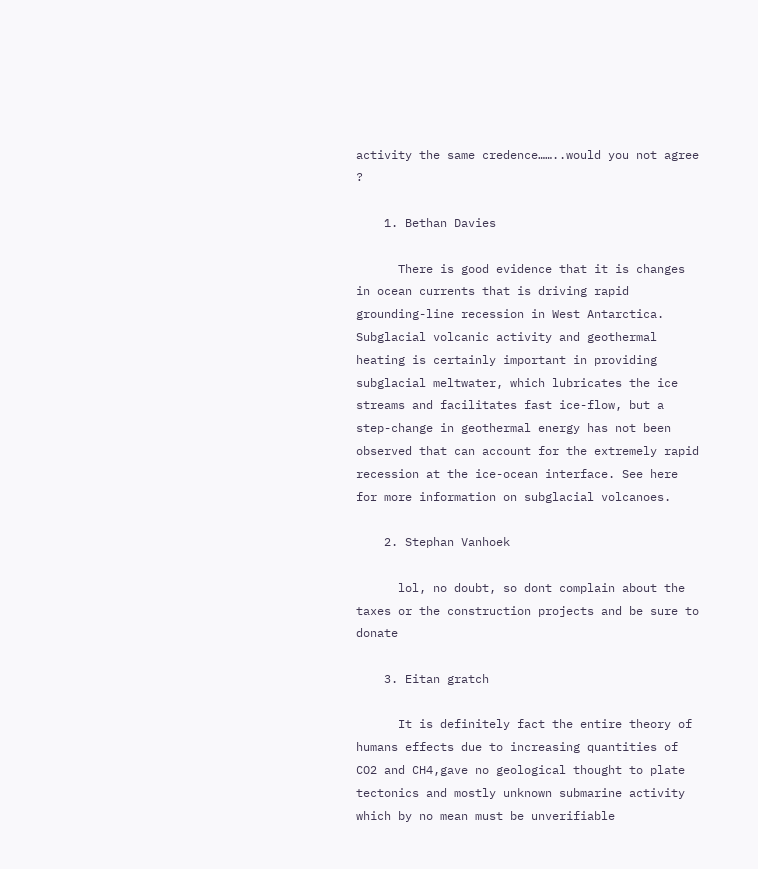activity the same credence……..would you not agree ?

    1. Bethan Davies

      There is good evidence that it is changes in ocean currents that is driving rapid grounding-line recession in West Antarctica. Subglacial volcanic activity and geothermal heating is certainly important in providing subglacial meltwater, which lubricates the ice streams and facilitates fast ice-flow, but a step-change in geothermal energy has not been observed that can account for the extremely rapid recession at the ice-ocean interface. See here for more information on subglacial volcanoes.

    2. Stephan Vanhoek

      lol, no doubt, so dont complain about the taxes or the construction projects and be sure to donate

    3. Eitan gratch

      It is definitely fact the entire theory of humans effects due to increasing quantities of CO2 and CH4,gave no geological thought to plate tectonics and mostly unknown submarine activity which by no mean must be unverifiable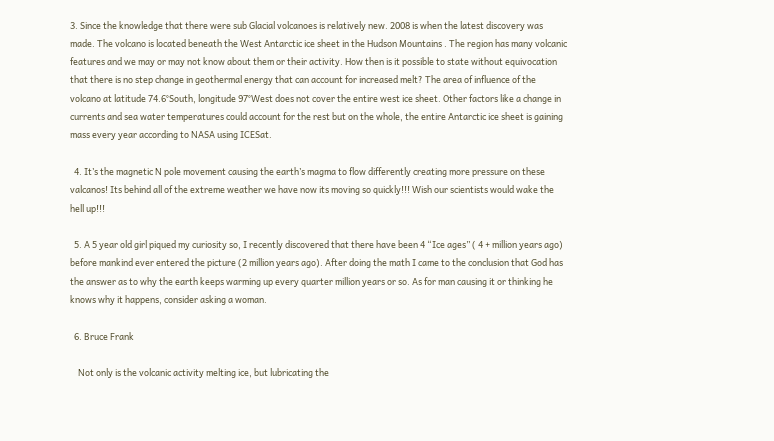3. Since the knowledge that there were sub Glacial volcanoes is relatively new. 2008 is when the latest discovery was made. The volcano is located beneath the West Antarctic ice sheet in the Hudson Mountains . The region has many volcanic features and we may or may not know about them or their activity. How then is it possible to state without equivocation that there is no step change in geothermal energy that can account for increased melt? The area of influence of the volcano at latitude 74.6°South, longitude 97°West does not cover the entire west ice sheet. Other factors like a change in currents and sea water temperatures could account for the rest but on the whole, the entire Antarctic ice sheet is gaining mass every year according to NASA using ICESat.

  4. It’s the magnetic N pole movement causing the earth’s magma to flow differently creating more pressure on these valcanos! Its behind all of the extreme weather we have now its moving so quickly!!! Wish our scientists would wake the hell up!!!

  5. A 5 year old girl piqued my curiosity so, I recently discovered that there have been 4 “Ice ages” ( 4 + million years ago) before mankind ever entered the picture (2 million years ago). After doing the math I came to the conclusion that God has the answer as to why the earth keeps warming up every quarter million years or so. As for man causing it or thinking he knows why it happens, consider asking a woman.

  6. Bruce Frank

    Not only is the volcanic activity melting ice, but lubricating the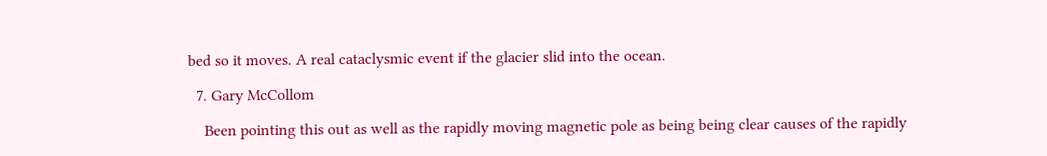bed so it moves. A real cataclysmic event if the glacier slid into the ocean.

  7. Gary McCollom

    Been pointing this out as well as the rapidly moving magnetic pole as being being clear causes of the rapidly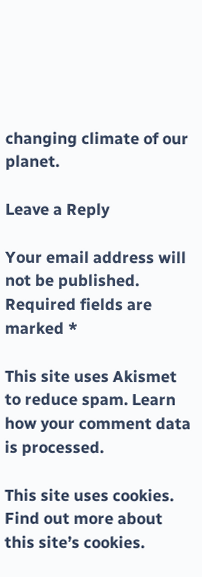changing climate of our planet.

Leave a Reply

Your email address will not be published. Required fields are marked *

This site uses Akismet to reduce spam. Learn how your comment data is processed.

This site uses cookies. Find out more about this site’s cookies.